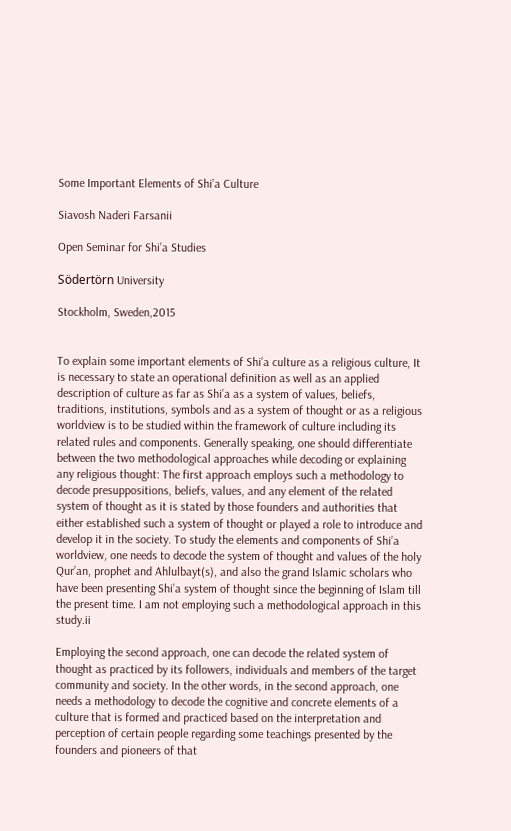Some Important Elements of Shi’a Culture

Siavosh Naderi Farsanii

Open Seminar for Shi’a Studies

Södertörn University

Stockholm, Sweden,2015


To explain some important elements of Shi’a culture as a religious culture, It is necessary to state an operational definition as well as an applied description of culture as far as Shi’a as a system of values, beliefs, traditions, institutions, symbols and as a system of thought or as a religious worldview is to be studied within the framework of culture including its related rules and components. Generally speaking, one should differentiate between the two methodological approaches while decoding or explaining any religious thought: The first approach employs such a methodology to decode presuppositions, beliefs, values, and any element of the related system of thought as it is stated by those founders and authorities that either established such a system of thought or played a role to introduce and develop it in the society. To study the elements and components of Shi’a worldview, one needs to decode the system of thought and values of the holy Qur’an, prophet and Ahlulbayt(s), and also the grand Islamic scholars who have been presenting Shi’a system of thought since the beginning of Islam till the present time. I am not employing such a methodological approach in this study.ii

Employing the second approach, one can decode the related system of thought as practiced by its followers, individuals and members of the target community and society. In the other words, in the second approach, one needs a methodology to decode the cognitive and concrete elements of a culture that is formed and practiced based on the interpretation and perception of certain people regarding some teachings presented by the founders and pioneers of that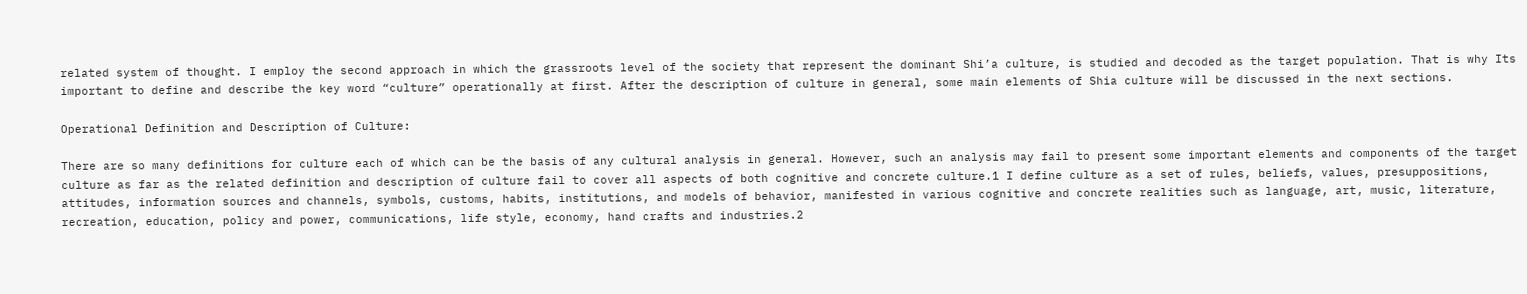related system of thought. I employ the second approach in which the grassroots level of the society that represent the dominant Shi’a culture, is studied and decoded as the target population. That is why Its important to define and describe the key word “culture” operationally at first. After the description of culture in general, some main elements of Shia culture will be discussed in the next sections.

Operational Definition and Description of Culture:

There are so many definitions for culture each of which can be the basis of any cultural analysis in general. However, such an analysis may fail to present some important elements and components of the target culture as far as the related definition and description of culture fail to cover all aspects of both cognitive and concrete culture.1 I define culture as a set of rules, beliefs, values, presuppositions, attitudes, information sources and channels, symbols, customs, habits, institutions, and models of behavior, manifested in various cognitive and concrete realities such as language, art, music, literature, recreation, education, policy and power, communications, life style, economy, hand crafts and industries.2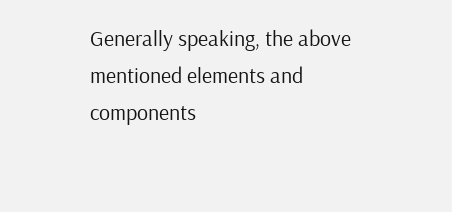Generally speaking, the above mentioned elements and components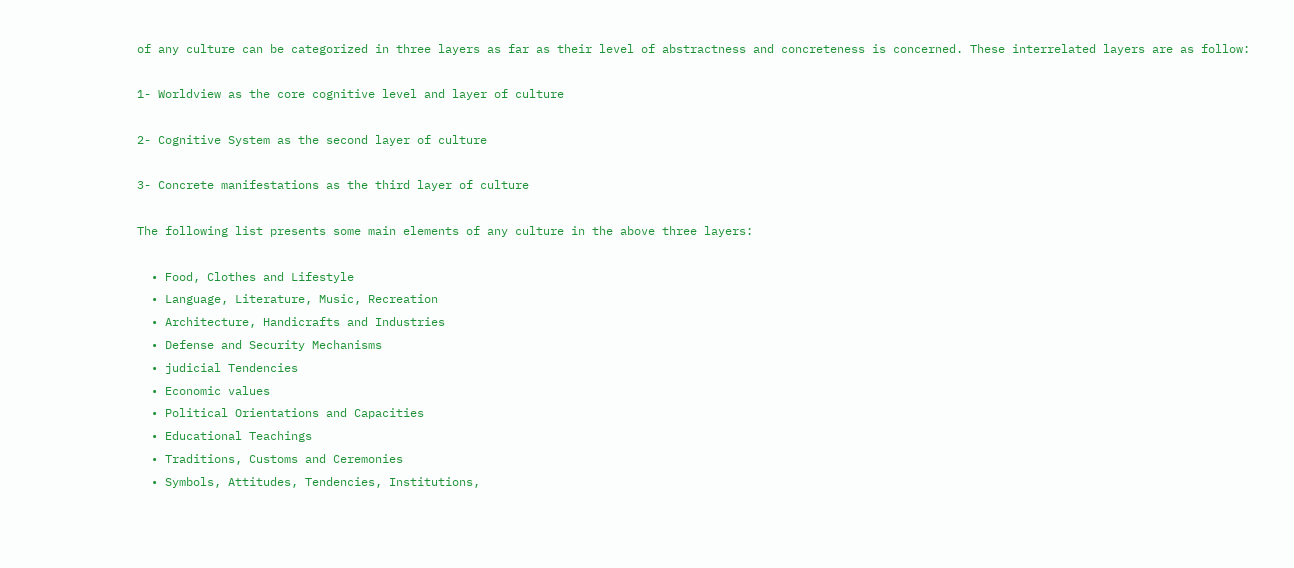of any culture can be categorized in three layers as far as their level of abstractness and concreteness is concerned. These interrelated layers are as follow:

1- Worldview as the core cognitive level and layer of culture

2- Cognitive System as the second layer of culture

3- Concrete manifestations as the third layer of culture

The following list presents some main elements of any culture in the above three layers:

  • Food, Clothes and Lifestyle
  • Language, Literature, Music, Recreation
  • Architecture, Handicrafts and Industries
  • Defense and Security Mechanisms
  • judicial Tendencies
  • Economic values
  • Political Orientations and Capacities
  • Educational Teachings
  • Traditions, Customs and Ceremonies
  • Symbols, Attitudes, Tendencies, Institutions,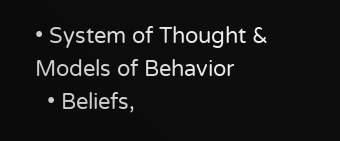• System of Thought & Models of Behavior
  • Beliefs,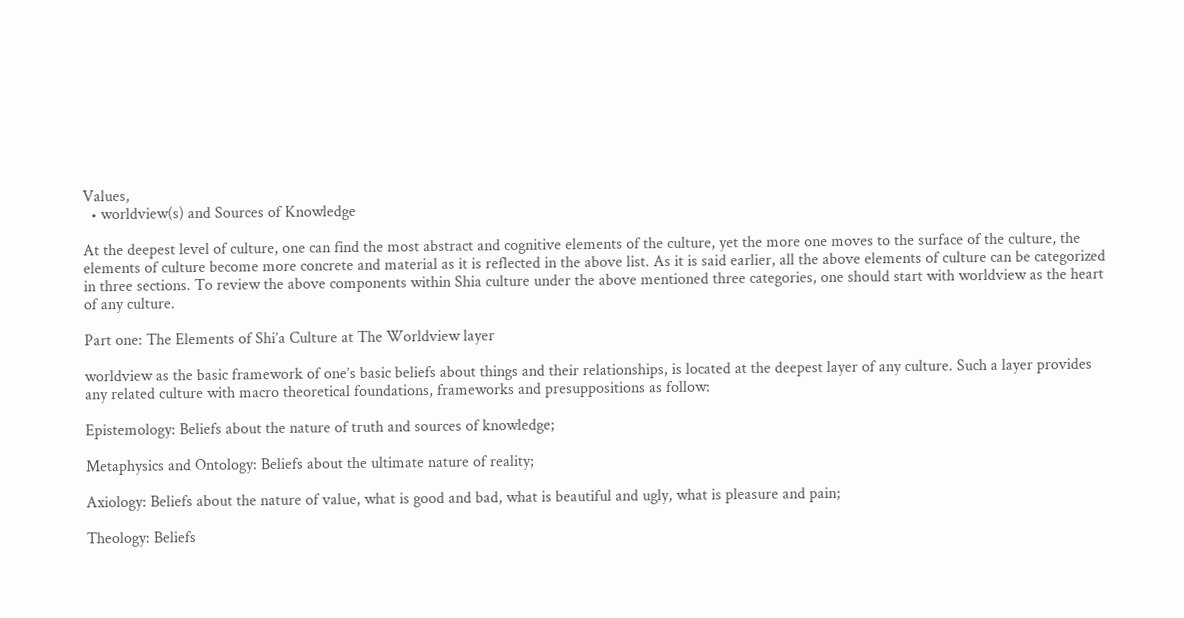Values,
  • worldview(s) and Sources of Knowledge

At the deepest level of culture, one can find the most abstract and cognitive elements of the culture, yet the more one moves to the surface of the culture, the elements of culture become more concrete and material as it is reflected in the above list. As it is said earlier, all the above elements of culture can be categorized in three sections. To review the above components within Shia culture under the above mentioned three categories, one should start with worldview as the heart of any culture.

Part one: The Elements of Shi’a Culture at The Worldview layer

worldview as the basic framework of one’s basic beliefs about things and their relationships, is located at the deepest layer of any culture. Such a layer provides any related culture with macro theoretical foundations, frameworks and presuppositions as follow:

Epistemology: Beliefs about the nature of truth and sources of knowledge;

Metaphysics and Ontology: Beliefs about the ultimate nature of reality;

Axiology: Beliefs about the nature of value, what is good and bad, what is beautiful and ugly, what is pleasure and pain;

Theology: Beliefs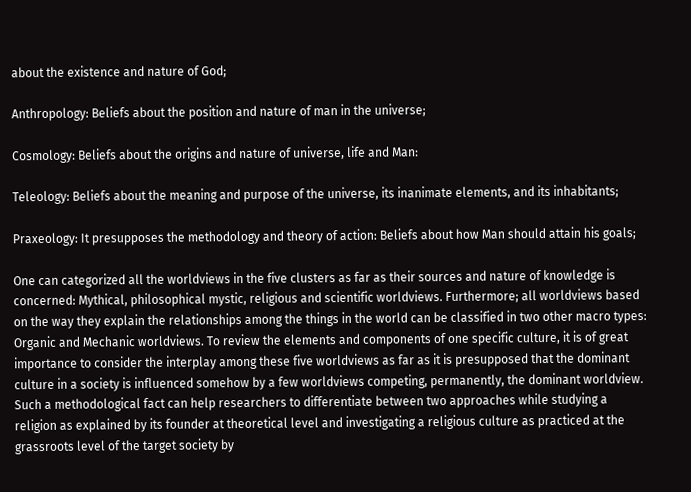about the existence and nature of God;

Anthropology: Beliefs about the position and nature of man in the universe;

Cosmology: Beliefs about the origins and nature of universe, life and Man:

Teleology: Beliefs about the meaning and purpose of the universe, its inanimate elements, and its inhabitants;

Praxeology: It presupposes the methodology and theory of action: Beliefs about how Man should attain his goals;

One can categorized all the worldviews in the five clusters as far as their sources and nature of knowledge is concerned: Mythical, philosophical mystic, religious and scientific worldviews. Furthermore; all worldviews based on the way they explain the relationships among the things in the world can be classified in two other macro types: Organic and Mechanic worldviews. To review the elements and components of one specific culture, it is of great importance to consider the interplay among these five worldviews as far as it is presupposed that the dominant culture in a society is influenced somehow by a few worldviews competing, permanently, the dominant worldview. Such a methodological fact can help researchers to differentiate between two approaches while studying a religion as explained by its founder at theoretical level and investigating a religious culture as practiced at the grassroots level of the target society by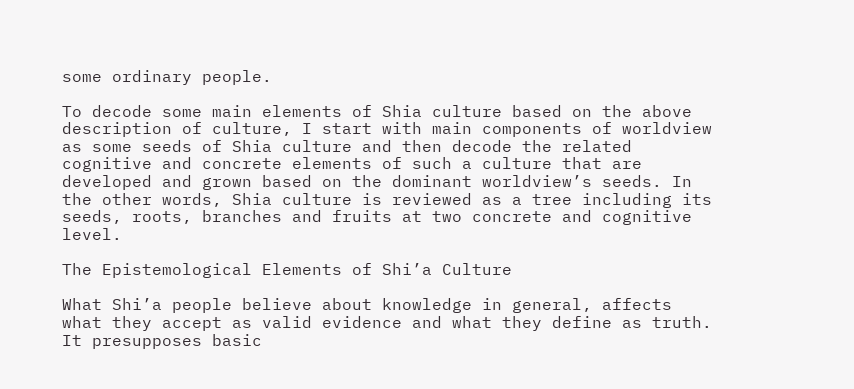some ordinary people.

To decode some main elements of Shia culture based on the above description of culture, I start with main components of worldview as some seeds of Shia culture and then decode the related cognitive and concrete elements of such a culture that are developed and grown based on the dominant worldview’s seeds. In the other words, Shia culture is reviewed as a tree including its seeds, roots, branches and fruits at two concrete and cognitive level.

The Epistemological Elements of Shi’a Culture

What Shi’a people believe about knowledge in general, affects what they accept as valid evidence and what they define as truth. It presupposes basic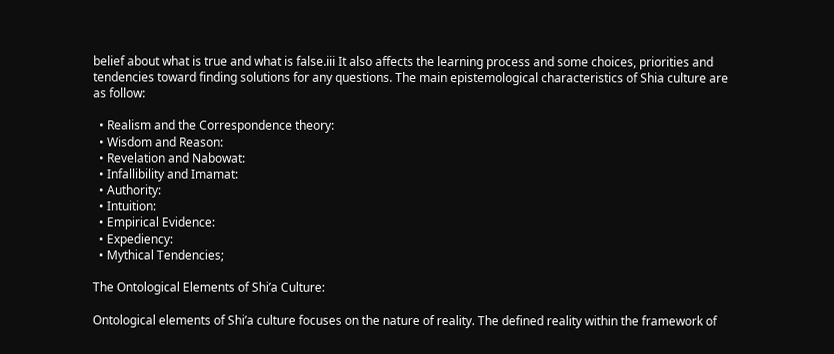belief about what is true and what is false.iii It also affects the learning process and some choices, priorities and tendencies toward finding solutions for any questions. The main epistemological characteristics of Shia culture are as follow:

  • Realism and the Correspondence theory:
  • Wisdom and Reason:
  • Revelation and Nabowat:
  • Infallibility and Imamat:
  • Authority:
  • Intuition:
  • Empirical Evidence:
  • Expediency:
  • Mythical Tendencies;

The Ontological Elements of Shi’a Culture:

Ontological elements of Shi’a culture focuses on the nature of reality. The defined reality within the framework of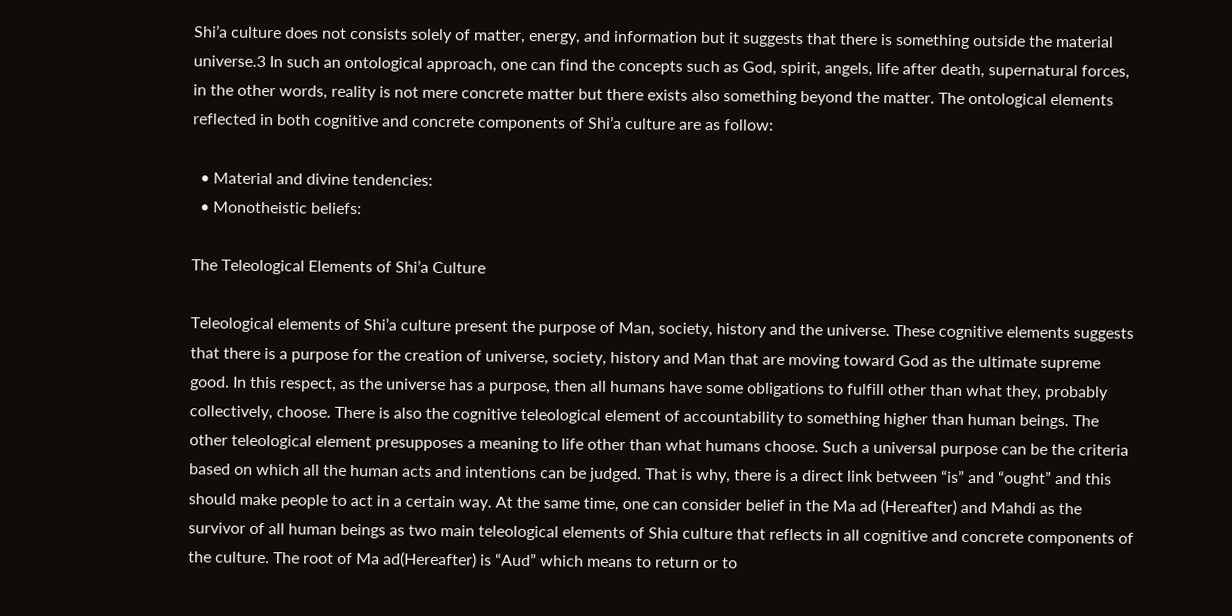Shi’a culture does not consists solely of matter, energy, and information but it suggests that there is something outside the material universe.3 In such an ontological approach, one can find the concepts such as God, spirit, angels, life after death, supernatural forces, in the other words, reality is not mere concrete matter but there exists also something beyond the matter. The ontological elements reflected in both cognitive and concrete components of Shi’a culture are as follow:

  • Material and divine tendencies:
  • Monotheistic beliefs:

The Teleological Elements of Shi’a Culture

Teleological elements of Shi’a culture present the purpose of Man, society, history and the universe. These cognitive elements suggests that there is a purpose for the creation of universe, society, history and Man that are moving toward God as the ultimate supreme good. In this respect, as the universe has a purpose, then all humans have some obligations to fulfill other than what they, probably collectively, choose. There is also the cognitive teleological element of accountability to something higher than human beings. The other teleological element presupposes a meaning to life other than what humans choose. Such a universal purpose can be the criteria based on which all the human acts and intentions can be judged. That is why, there is a direct link between “is” and “ought” and this should make people to act in a certain way. At the same time, one can consider belief in the Ma ad (Hereafter) and Mahdi as the survivor of all human beings as two main teleological elements of Shia culture that reflects in all cognitive and concrete components of the culture. The root of Ma ad(Hereafter) is “Aud” which means to return or to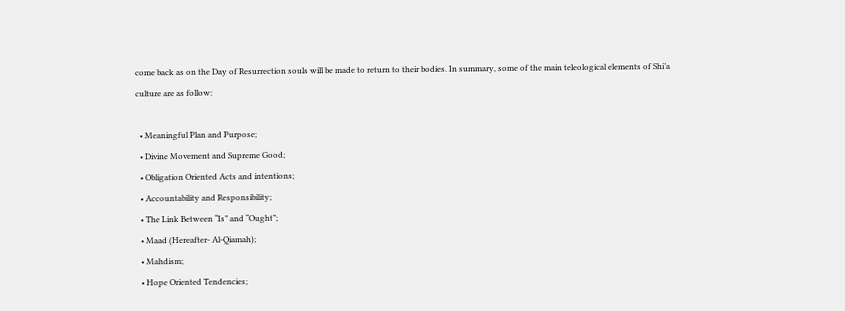come back as on the Day of Resurrection souls will be made to return to their bodies. In summary, some of the main teleological elements of Shi’a culture are as follow:

  • Meaningful Plan and Purpose;
  • Divine Movement and Supreme Good;
  • Obligation Oriented Acts and intentions;
  • Accountability and Responsibility;
  • The Link Between “Is” and “Ought”;
  • Maad (Hereafter- Al-Qiamah);
  • Mahdism;
  • Hope Oriented Tendencies;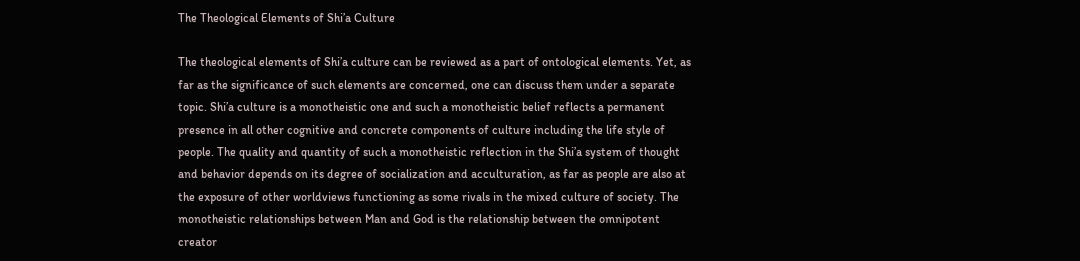The Theological Elements of Shi’a Culture

The theological elements of Shi’a culture can be reviewed as a part of ontological elements. Yet, as far as the significance of such elements are concerned, one can discuss them under a separate topic. Shi’a culture is a monotheistic one and such a monotheistic belief reflects a permanent presence in all other cognitive and concrete components of culture including the life style of people. The quality and quantity of such a monotheistic reflection in the Shi’a system of thought and behavior depends on its degree of socialization and acculturation, as far as people are also at the exposure of other worldviews functioning as some rivals in the mixed culture of society. The monotheistic relationships between Man and God is the relationship between the omnipotent creator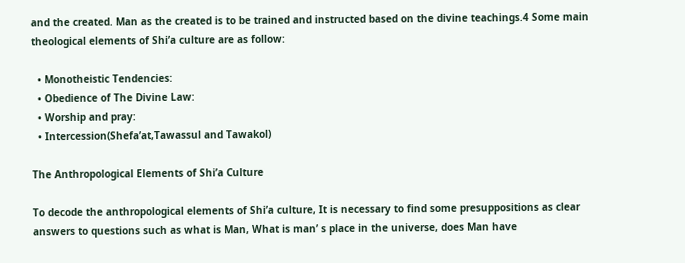and the created. Man as the created is to be trained and instructed based on the divine teachings.4 Some main theological elements of Shi’a culture are as follow:

  • Monotheistic Tendencies:
  • Obedience of The Divine Law:
  • Worship and pray:
  • Intercession(Shefa’at,Tawassul and Tawakol)

The Anthropological Elements of Shi’a Culture

To decode the anthropological elements of Shi’a culture, It is necessary to find some presuppositions as clear answers to questions such as what is Man, What is man’ s place in the universe, does Man have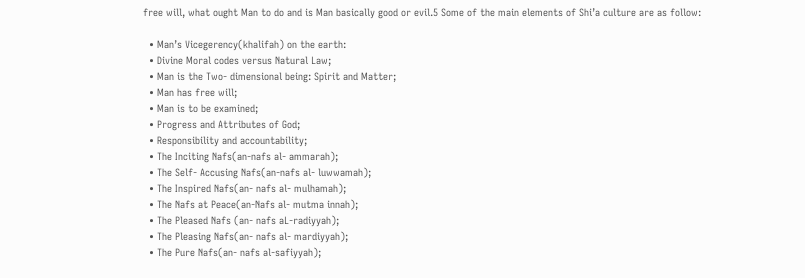free will, what ought Man to do and is Man basically good or evil.5 Some of the main elements of Shi’a culture are as follow:

  • Man’s Vicegerency(khalifah) on the earth:
  • Divine Moral codes versus Natural Law;
  • Man is the Two- dimensional being: Spirit and Matter;
  • Man has free will;
  • Man is to be examined;
  • Progress and Attributes of God;
  • Responsibility and accountability;
  • The Inciting Nafs(an-nafs al- ammarah);
  • The Self- Accusing Nafs(an-nafs al- luwwamah);
  • The Inspired Nafs(an- nafs al- mulhamah);
  • The Nafs at Peace(an-Nafs al- mutma innah);
  • The Pleased Nafs (an- nafs aL-radiyyah);
  • The Pleasing Nafs(an- nafs al- mardiyyah);
  • The Pure Nafs(an- nafs al-safiyyah);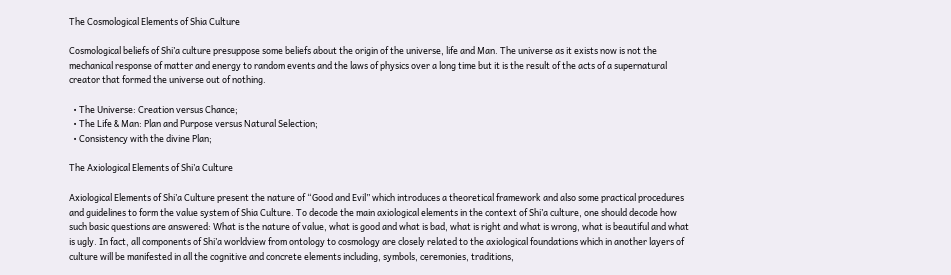The Cosmological Elements of Shia Culture

Cosmological beliefs of Shi’a culture presuppose some beliefs about the origin of the universe, life and Man. The universe as it exists now is not the mechanical response of matter and energy to random events and the laws of physics over a long time but it is the result of the acts of a supernatural creator that formed the universe out of nothing.

  • The Universe: Creation versus Chance;
  • The Life & Man: Plan and Purpose versus Natural Selection;
  • Consistency with the divine Plan;

The Axiological Elements of Shi’a Culture

Axiological Elements of Shi’a Culture present the nature of “Good and Evil” which introduces a theoretical framework and also some practical procedures and guidelines to form the value system of Shia Culture. To decode the main axiological elements in the context of Shi’a culture, one should decode how such basic questions are answered: What is the nature of value, what is good and what is bad, what is right and what is wrong, what is beautiful and what is ugly. In fact, all components of Shi’a worldview from ontology to cosmology are closely related to the axiological foundations which in another layers of culture will be manifested in all the cognitive and concrete elements including, symbols, ceremonies, traditions,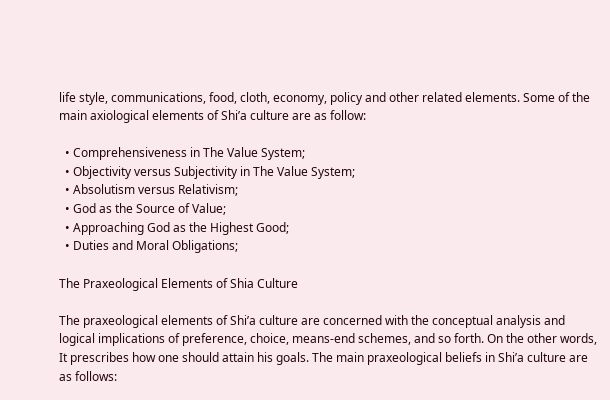life style, communications, food, cloth, economy, policy and other related elements. Some of the main axiological elements of Shi’a culture are as follow:

  • Comprehensiveness in The Value System;
  • Objectivity versus Subjectivity in The Value System;
  • Absolutism versus Relativism;
  • God as the Source of Value;
  • Approaching God as the Highest Good;
  • Duties and Moral Obligations;

The Praxeological Elements of Shia Culture

The praxeological elements of Shi’a culture are concerned with the conceptual analysis and logical implications of preference, choice, means-end schemes, and so forth. On the other words, It prescribes how one should attain his goals. The main praxeological beliefs in Shi’a culture are as follows: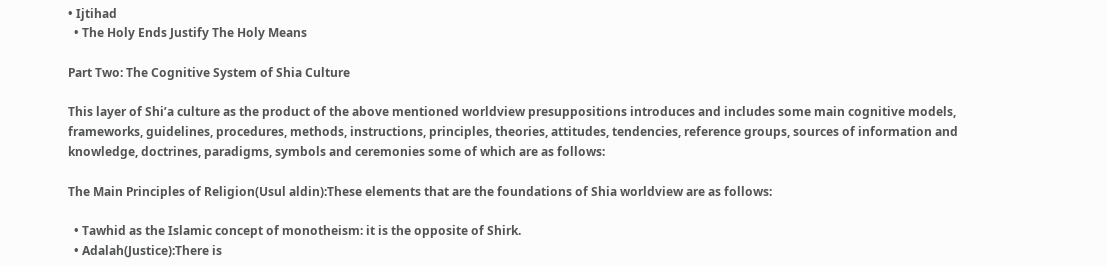• Ijtihad
  • The Holy Ends Justify The Holy Means

Part Two: The Cognitive System of Shia Culture

This layer of Shi’a culture as the product of the above mentioned worldview presuppositions introduces and includes some main cognitive models, frameworks, guidelines, procedures, methods, instructions, principles, theories, attitudes, tendencies, reference groups, sources of information and knowledge, doctrines, paradigms, symbols and ceremonies some of which are as follows:

The Main Principles of Religion(Usul aldin):These elements that are the foundations of Shia worldview are as follows:

  • Tawhid as the Islamic concept of monotheism: it is the opposite of Shirk.
  • Adalah(Justice):There is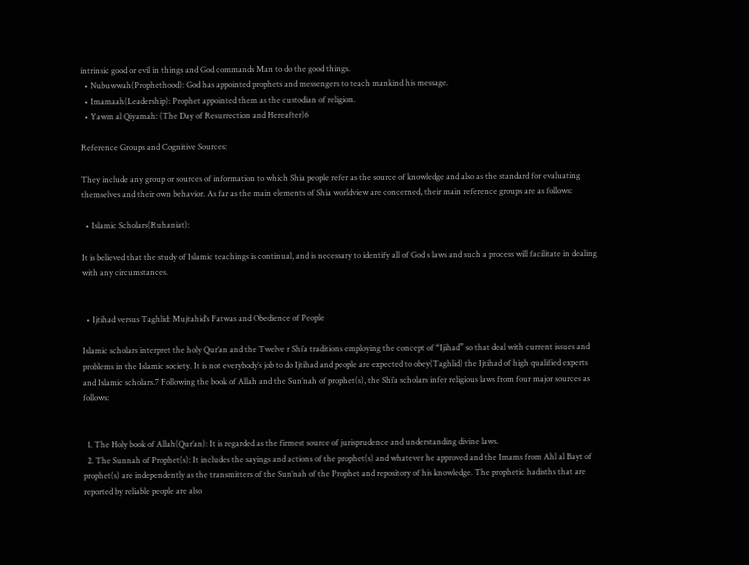intrinsic good or evil in things and God commands Man to do the good things.
  • Nubuwwah(Prophethood): God has appointed prophets and messengers to teach mankind his message.
  • Imamaah(Leadership): Prophet appointed them as the custodian of religion.
  • Yawm al Qiyamah: (The Day of Resurrection and Hereafter)6

Reference Groups and Cognitive Sources:

They include any group or sources of information to which Shia people refer as the source of knowledge and also as the standard for evaluating themselves and their own behavior. As far as the main elements of Shia worldview are concerned, their main reference groups are as follows:

  • Islamic Scholars(Ruhaniat):

It is believed that the study of Islamic teachings is continual, and is necessary to identify all of God s laws and such a process will facilitate in dealing with any circumstances.


  • Ijtihad versus Taghlid: Mujtahid’s Fatwas and Obedience of People

Islamic scholars interpret the holy Qur’an and the Twelve r Shi’a traditions employing the concept of “Ijihad” so that deal with current issues and problems in the Islamic society. It is not everybody’s job to do Ijtihad and people are expected to obey(Taghlid) the Ijtihad of high qualified experts and Islamic scholars.7 Following the book of Allah and the Sun’nah of prophet(s), the Shi’a scholars infer religious laws from four major sources as follows:


  1. The Holy book of Allah(Qur’an): It is regarded as the firmest source of jurisprudence and understanding divine laws.
  2. The Sunnah of Prophet(s): It includes the sayings and actions of the prophet(s) and whatever he approved and the Imams from Ahl al Bayt of prophet(s) are independently as the transmitters of the Sun’nah of the Prophet and repository of his knowledge. The prophetic hadisths that are reported by reliable people are also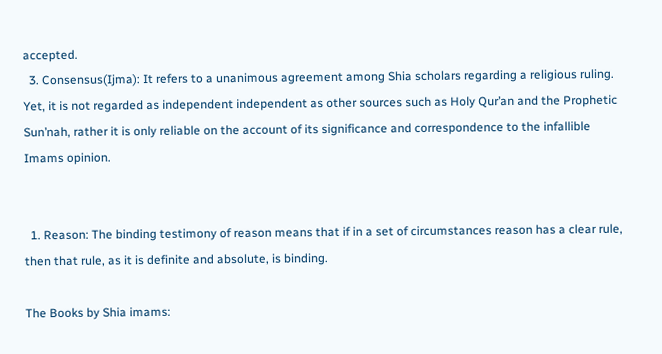accepted.
  3. Consensus(Ijma): It refers to a unanimous agreement among Shia scholars regarding a religious ruling. Yet, it is not regarded as independent independent as other sources such as Holy Qur’an and the Prophetic Sun’nah, rather it is only reliable on the account of its significance and correspondence to the infallible Imams opinion.


  1. Reason: The binding testimony of reason means that if in a set of circumstances reason has a clear rule, then that rule, as it is definite and absolute, is binding.

The Books by Shia imams: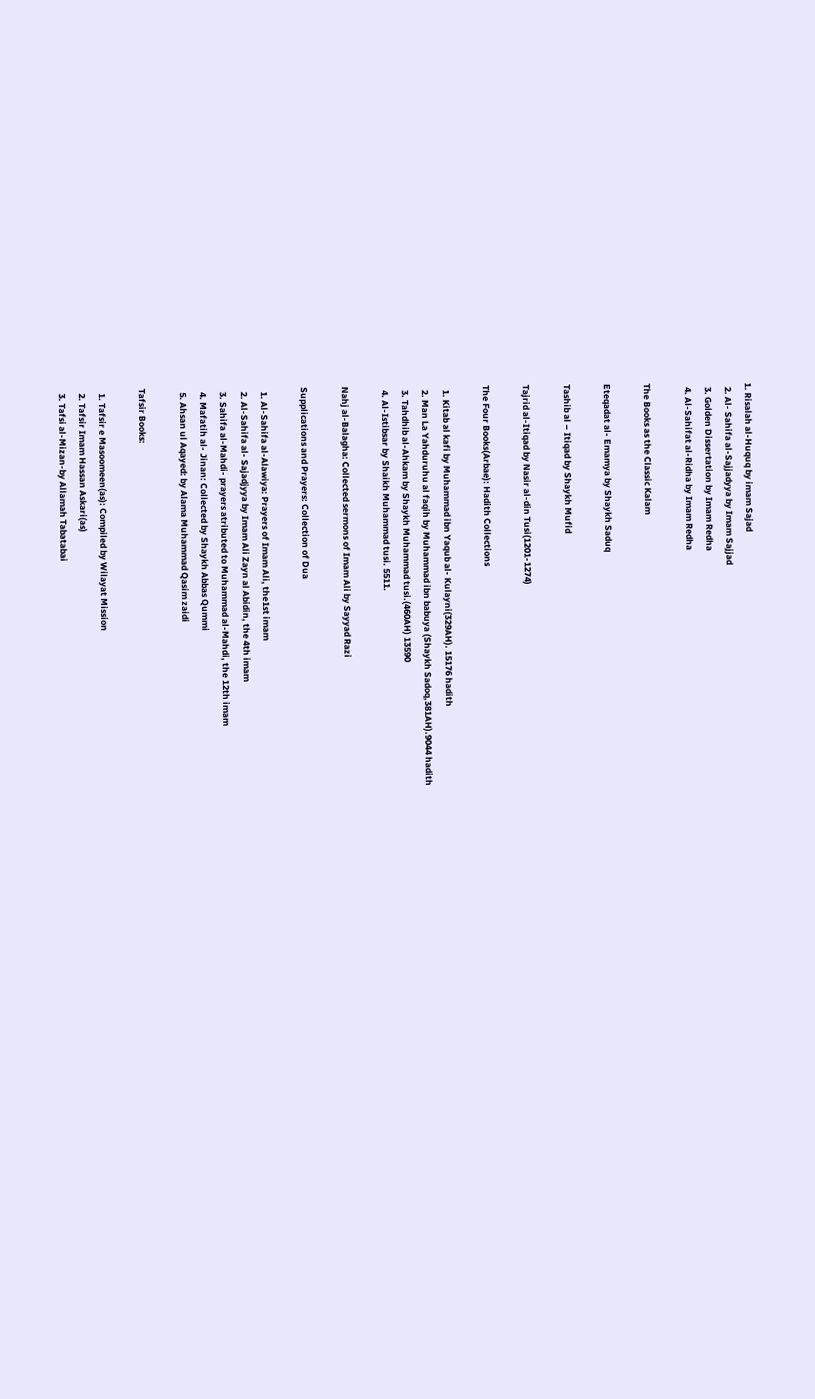1. Risalah al-Huquq by imam Sajad
  2. Al- Sahifa al-Sajjadyya by Imam Sajjad
  3. Golden Dissertation by Imam Redha
  4. Al-Sahifat al-Ridha by Imam Redha

The Books as the Classic Kalam

Eteqadat al- Emamya by Shaykh Saduq

Tashib al – Itiqad by Shaykh Mufid

Tajrid al-Itiqad by Nasir al-din Tusi(1201-1274)

The Four Books(Arbae): Hadith Collections

  1. Kitab al kafi by Muhammad ibn Yaqub al- Kulayni(329AH). 15176 hadith
  2. Man La Yahduruhu al faqih by Muhammad ibn babuya (Shaykh Sadoq,381AH).9044 hadith
  3. Tahdhib al-Ahkam by Shaykh Muhammad tusi.(460AH) 13590
  4. Al-Istibsar by Shaikh Muhammad tusi. 5511.

Nahj al-Balagha: Collected sermons of Imam Ali by Sayyad Razi

Supplications and Prayers: Collection of Dua

  1. Al-Sahifa al-Alawiya: Prayers of Imam Ali, the1st imam
  2. Al-Sahifa al- Sajadjyya by Imam Ali Zayn al Abidin, the 4th imam
  3. Sahifa al-Mahdi- prayers atributed to Muhammad al-Mahdi, the 12th imam
  4. Mafatih al- Jinan: Collected by Shaykh Abbas Qummi
  5. Ahsan ul Aqayed: by Alama Muhammad Qasim zaidi

Tafsir Books:

  1. Tafsir e Masoomeen(as): Compiled by Wilayat Mission
  2. Tafsir Imam Hassan Askari(as)
  3. Tafsi al-Mizan-by Allamah Tabatabai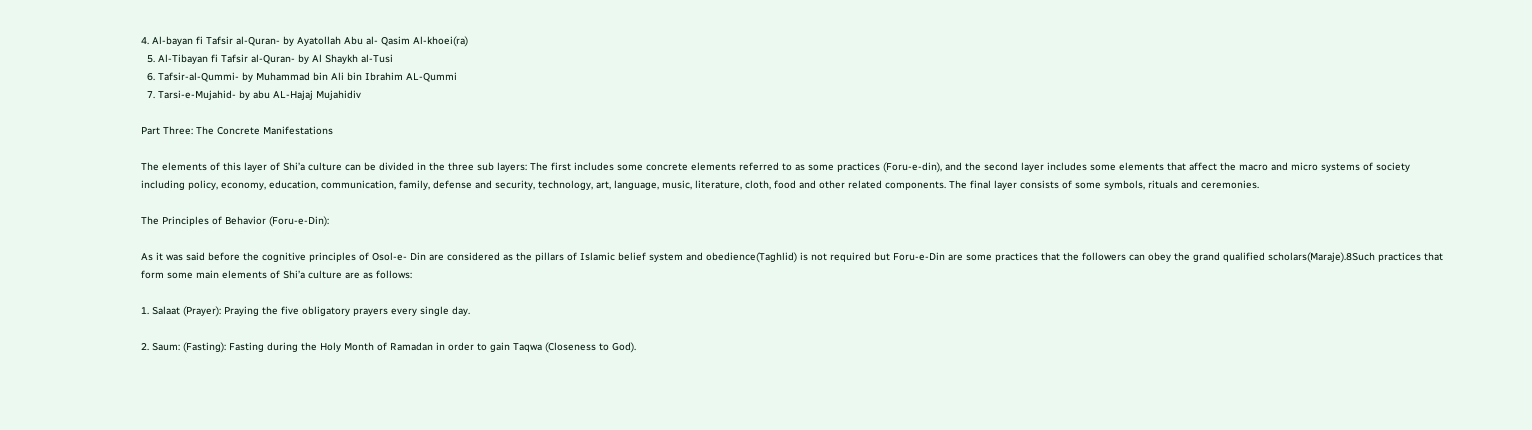4. Al-bayan fi Tafsir al-Quran- by Ayatollah Abu al- Qasim Al-khoei(ra)
  5. Al-Tibayan fi Tafsir al-Quran- by Al Shaykh al-Tusi
  6. Tafsir-al-Qummi- by Muhammad bin Ali bin Ibrahim AL-Qummi
  7. Tarsi-e-Mujahid- by abu AL-Hajaj Mujahidiv

Part Three: The Concrete Manifestations

The elements of this layer of Shi’a culture can be divided in the three sub layers: The first includes some concrete elements referred to as some practices (Foru-e-din), and the second layer includes some elements that affect the macro and micro systems of society including policy, economy, education, communication, family, defense and security, technology, art, language, music, literature, cloth, food and other related components. The final layer consists of some symbols, rituals and ceremonies.

The Principles of Behavior (Foru-e-Din):

As it was said before the cognitive principles of Osol-e- Din are considered as the pillars of Islamic belief system and obedience(Taghlid) is not required but Foru-e-Din are some practices that the followers can obey the grand qualified scholars(Maraje).8Such practices that form some main elements of Shi’a culture are as follows:

1. Salaat (Prayer): Praying the five obligatory prayers every single day.

2. Saum: (Fasting): Fasting during the Holy Month of Ramadan in order to gain Taqwa (Closeness to God).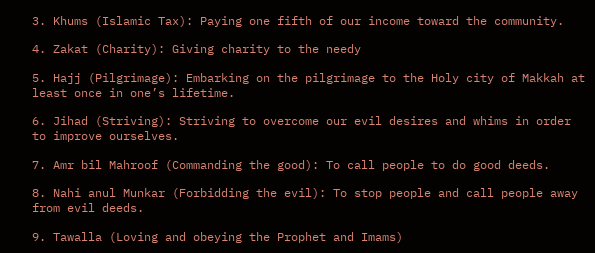3. Khums (Islamic Tax): Paying one fifth of our income toward the community.

4. Zakat (Charity): Giving charity to the needy

5. Hajj (Pilgrimage): Embarking on the pilgrimage to the Holy city of Makkah at least once in one’s lifetime.

6. Jihad (Striving): Striving to overcome our evil desires and whims in order to improve ourselves.

7. Amr bil Mahroof (Commanding the good): To call people to do good deeds.

8. Nahi anul Munkar (Forbidding the evil): To stop people and call people away from evil deeds.

9. Tawalla (Loving and obeying the Prophet and Imams)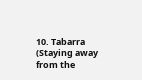10. Tabarra (Staying away from the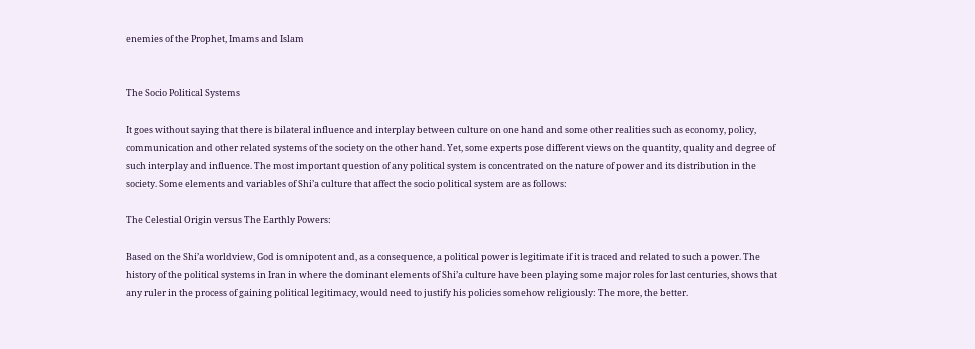enemies of the Prophet, Imams and Islam


The Socio Political Systems

It goes without saying that there is bilateral influence and interplay between culture on one hand and some other realities such as economy, policy, communication and other related systems of the society on the other hand. Yet, some experts pose different views on the quantity, quality and degree of such interplay and influence. The most important question of any political system is concentrated on the nature of power and its distribution in the society. Some elements and variables of Shi’a culture that affect the socio political system are as follows:

The Celestial Origin versus The Earthly Powers:

Based on the Shi’a worldview, God is omnipotent and, as a consequence, a political power is legitimate if it is traced and related to such a power. The history of the political systems in Iran in where the dominant elements of Shi’a culture have been playing some major roles for last centuries, shows that any ruler in the process of gaining political legitimacy, would need to justify his policies somehow religiously: The more, the better.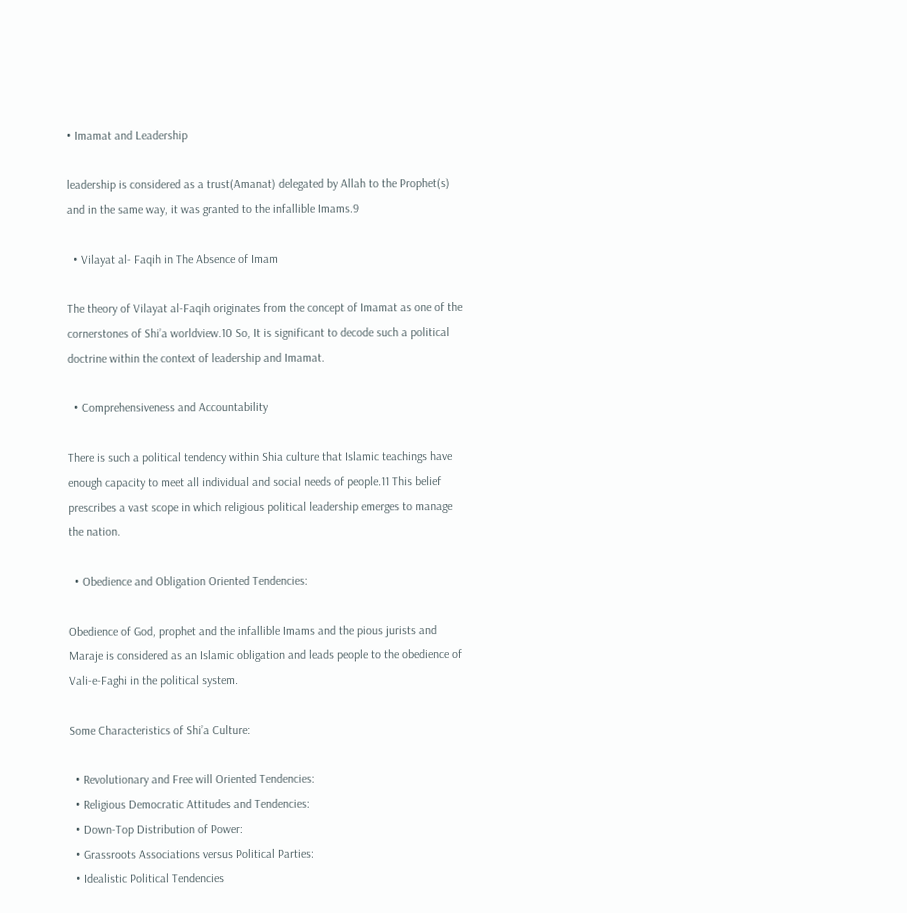• Imamat and Leadership

leadership is considered as a trust(Amanat) delegated by Allah to the Prophet(s) and in the same way, it was granted to the infallible Imams.9

  • Vilayat al- Faqih in The Absence of Imam

The theory of Vilayat al-Faqih originates from the concept of Imamat as one of the cornerstones of Shi’a worldview.10 So, It is significant to decode such a political doctrine within the context of leadership and Imamat.

  • Comprehensiveness and Accountability

There is such a political tendency within Shia culture that Islamic teachings have enough capacity to meet all individual and social needs of people.11 This belief prescribes a vast scope in which religious political leadership emerges to manage the nation.

  • Obedience and Obligation Oriented Tendencies:

Obedience of God, prophet and the infallible Imams and the pious jurists and Maraje is considered as an Islamic obligation and leads people to the obedience of Vali-e-Faghi in the political system.

Some Characteristics of Shi’a Culture:

  • Revolutionary and Free will Oriented Tendencies:
  • Religious Democratic Attitudes and Tendencies:
  • Down-Top Distribution of Power:
  • Grassroots Associations versus Political Parties:
  • Idealistic Political Tendencies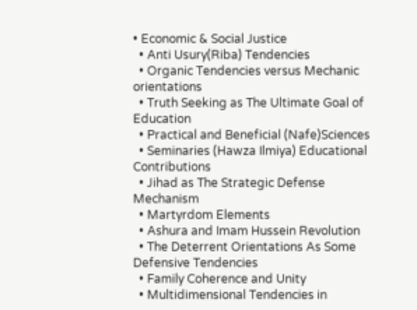• Economic & Social Justice
  • Anti Usury(Riba) Tendencies
  • Organic Tendencies versus Mechanic orientations
  • Truth Seeking as The Ultimate Goal of Education
  • Practical and Beneficial (Nafe)Sciences
  • Seminaries (Hawza Ilmiya) Educational Contributions
  • Jihad as The Strategic Defense Mechanism
  • Martyrdom Elements
  • Ashura and Imam Hussein Revolution
  • The Deterrent Orientations As Some Defensive Tendencies
  • Family Coherence and Unity
  • Multidimensional Tendencies in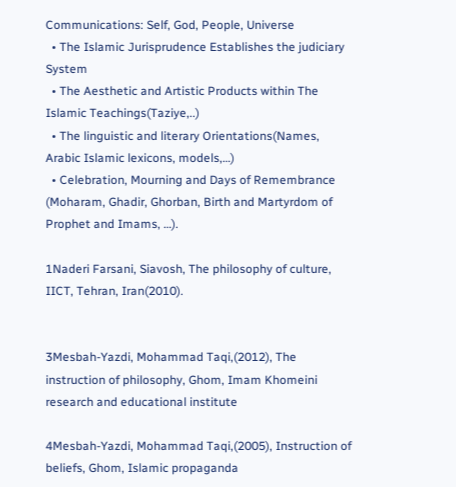Communications: Self, God, People, Universe
  • The Islamic Jurisprudence Establishes the judiciary System
  • The Aesthetic and Artistic Products within The Islamic Teachings(Taziye,..)
  • The linguistic and literary Orientations(Names, Arabic Islamic lexicons, models,…)
  • Celebration, Mourning and Days of Remembrance (Moharam, Ghadir, Ghorban, Birth and Martyrdom of Prophet and Imams, …).

1Naderi Farsani, Siavosh, The philosophy of culture, IICT, Tehran, Iran(2010).


3Mesbah-Yazdi, Mohammad Taqi,(2012), The instruction of philosophy, Ghom, Imam Khomeini research and educational institute

4Mesbah-Yazdi, Mohammad Taqi,(2005), Instruction of beliefs, Ghom, Islamic propaganda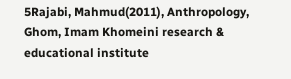5Rajabi, Mahmud(2011), Anthropology, Ghom, Imam Khomeini research & educational institute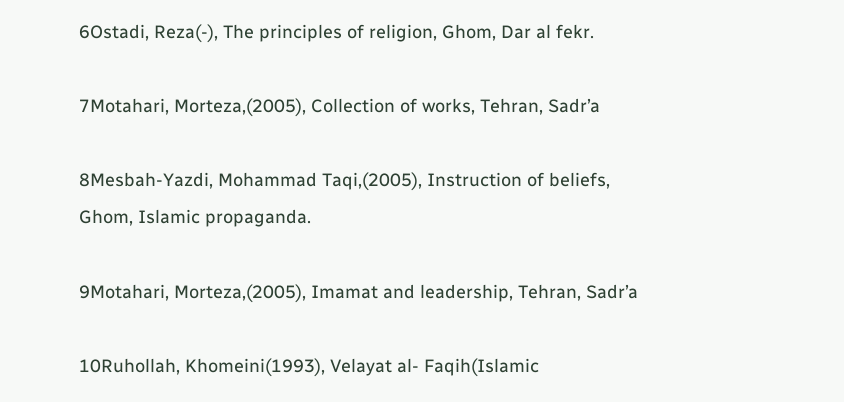6Ostadi, Reza(-), The principles of religion, Ghom, Dar al fekr.

7Motahari, Morteza,(2005), Collection of works, Tehran, Sadr’a

8Mesbah-Yazdi, Mohammad Taqi,(2005), Instruction of beliefs, Ghom, Islamic propaganda.

9Motahari, Morteza,(2005), Imamat and leadership, Tehran, Sadr’a

10Ruhollah, Khomeini(1993), Velayat al- Faqih(Islamic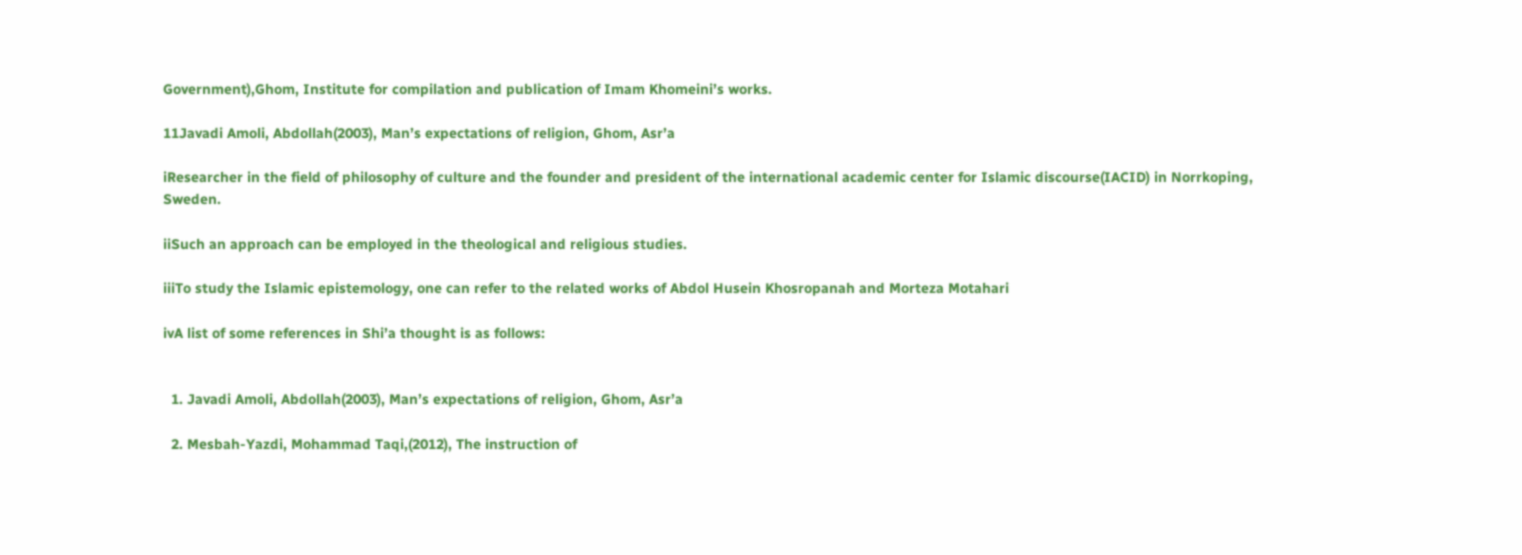Government),Ghom, Institute for compilation and publication of Imam Khomeini’s works.

11Javadi Amoli, Abdollah(2003), Man’s expectations of religion, Ghom, Asr’a

iResearcher in the field of philosophy of culture and the founder and president of the international academic center for Islamic discourse(IACID) in Norrkoping, Sweden.

iiSuch an approach can be employed in the theological and religious studies.

iiiTo study the Islamic epistemology, one can refer to the related works of Abdol Husein Khosropanah and Morteza Motahari

ivA list of some references in Shi’a thought is as follows:


  1. Javadi Amoli, Abdollah(2003), Man’s expectations of religion, Ghom, Asr’a

  2. Mesbah-Yazdi, Mohammad Taqi,(2012), The instruction of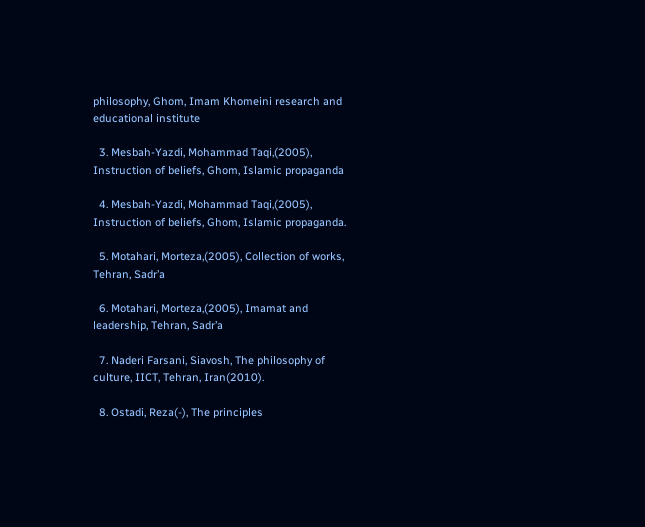philosophy, Ghom, Imam Khomeini research and educational institute

  3. Mesbah-Yazdi, Mohammad Taqi,(2005), Instruction of beliefs, Ghom, Islamic propaganda

  4. Mesbah-Yazdi, Mohammad Taqi,(2005), Instruction of beliefs, Ghom, Islamic propaganda.

  5. Motahari, Morteza,(2005), Collection of works, Tehran, Sadr’a

  6. Motahari, Morteza,(2005), Imamat and leadership, Tehran, Sadr’a

  7. Naderi Farsani, Siavosh, The philosophy of culture, IICT, Tehran, Iran(2010).

  8. Ostadi, Reza(-), The principles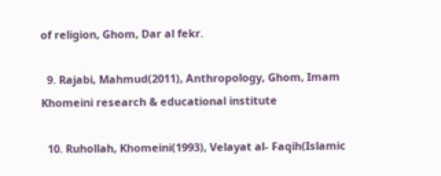of religion, Ghom, Dar al fekr.

  9. Rajabi, Mahmud(2011), Anthropology, Ghom, Imam Khomeini research & educational institute

  10. Ruhollah, Khomeini(1993), Velayat al- Faqih(Islamic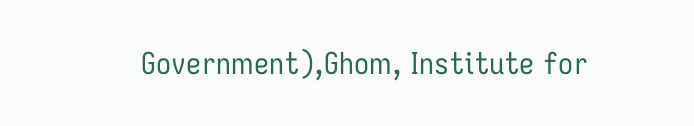Government),Ghom, Institute for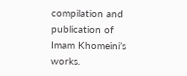compilation and publication of Imam Khomeini’s works.